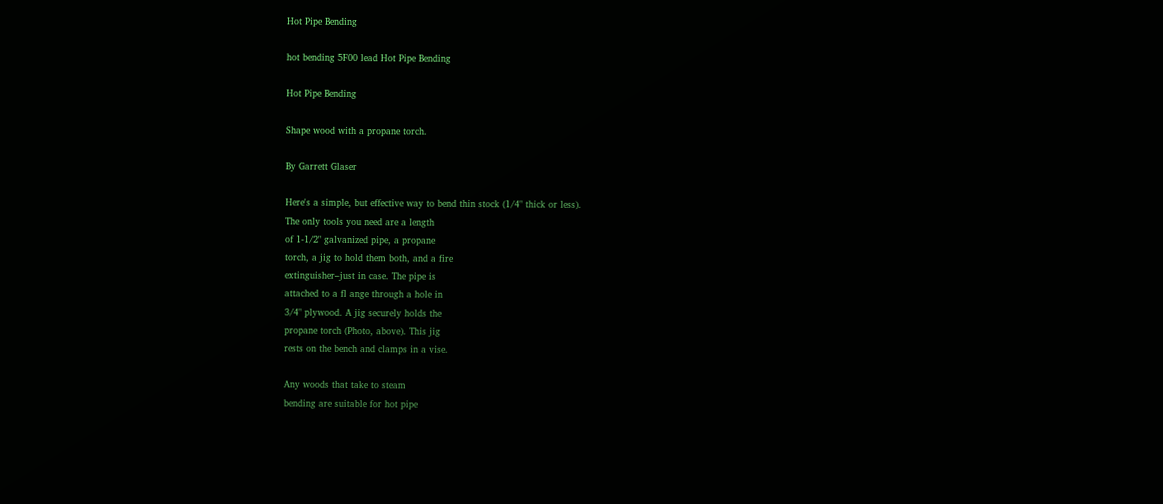Hot Pipe Bending

hot bending 5F00 lead Hot Pipe Bending

Hot Pipe Bending

Shape wood with a propane torch.

By Garrett Glaser

Here's a simple, but effective way to bend thin stock (1/4" thick or less).
The only tools you need are a length
of 1-1/2" galvanized pipe, a propane
torch, a jig to hold them both, and a fire
extinguisher–just in case. The pipe is
attached to a fl ange through a hole in
3/4" plywood. A jig securely holds the
propane torch (Photo, above). This jig
rests on the bench and clamps in a vise.

Any woods that take to steam
bending are suitable for hot pipe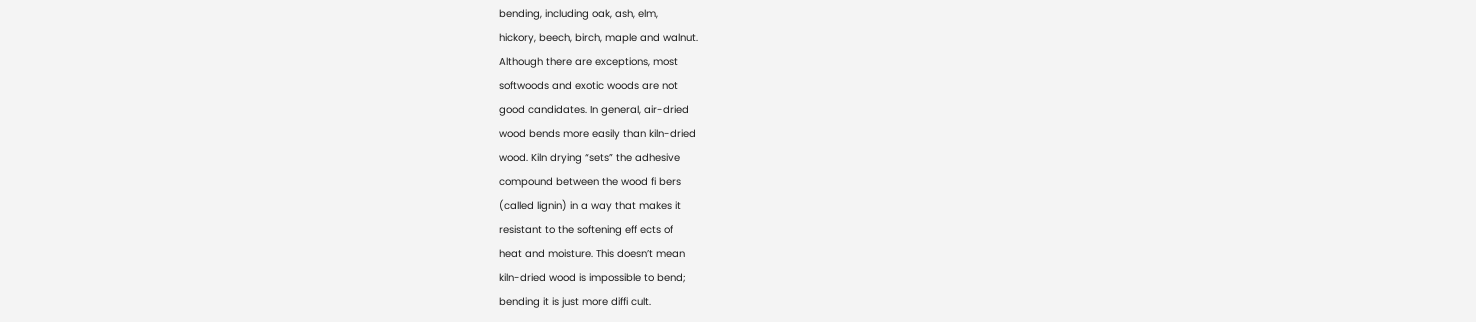bending, including oak, ash, elm,
hickory, beech, birch, maple and walnut.
Although there are exceptions, most
softwoods and exotic woods are not
good candidates. In general, air-dried
wood bends more easily than kiln-dried
wood. Kiln drying “sets” the adhesive
compound between the wood fi bers
(called lignin) in a way that makes it
resistant to the softening eff ects of
heat and moisture. This doesn’t mean
kiln-dried wood is impossible to bend;
bending it is just more diffi cult.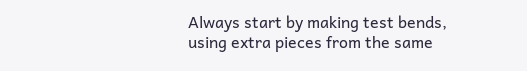Always start by making test bends,
using extra pieces from the same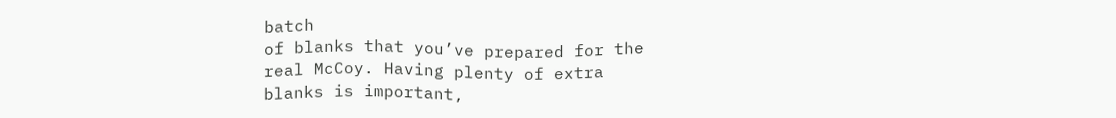batch
of blanks that you’ve prepared for the
real McCoy. Having plenty of extra
blanks is important,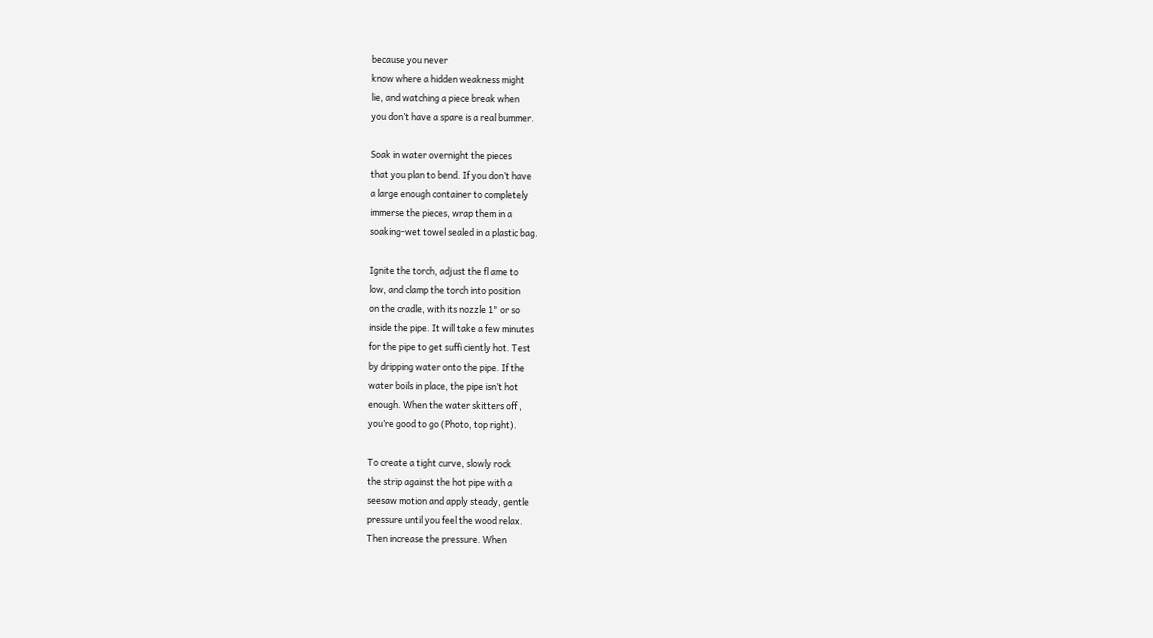because you never
know where a hidden weakness might
lie, and watching a piece break when
you don’t have a spare is a real bummer.

Soak in water overnight the pieces
that you plan to bend. If you don’t have
a large enough container to completely
immerse the pieces, wrap them in a
soaking-wet towel sealed in a plastic bag.

Ignite the torch, adjust the fl ame to
low, and clamp the torch into position
on the cradle, with its nozzle 1" or so
inside the pipe. It will take a few minutes
for the pipe to get suffi ciently hot. Test
by dripping water onto the pipe. If the
water boils in place, the pipe isn’t hot
enough. When the water skitters off ,
you’re good to go (Photo, top right).

To create a tight curve, slowly rock
the strip against the hot pipe with a
seesaw motion and apply steady, gentle
pressure until you feel the wood relax.
Then increase the pressure. When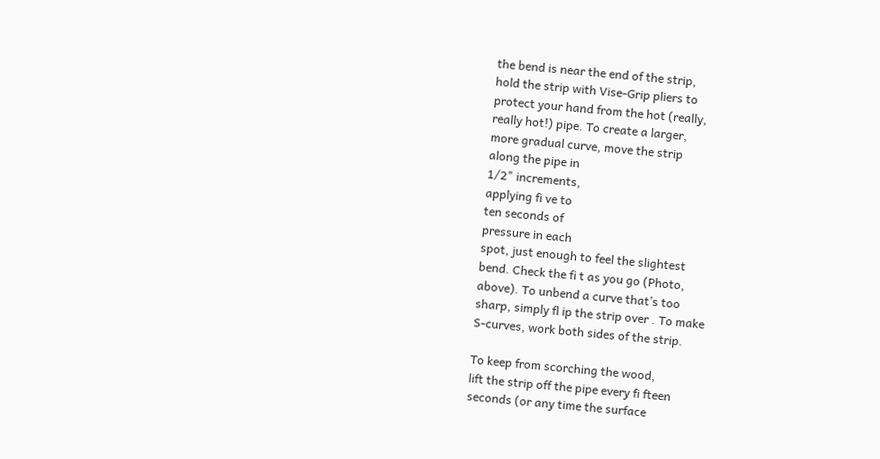the bend is near the end of the strip,
hold the strip with Vise-Grip pliers to
protect your hand from the hot (really,
really hot!) pipe. To create a larger,
more gradual curve, move the strip
along the pipe in
1/2" increments,
applying fi ve to
ten seconds of
pressure in each
spot, just enough to feel the slightest
bend. Check the fi t as you go (Photo,
above). To unbend a curve that’s too
sharp, simply fl ip the strip over . To make
S-curves, work both sides of the strip.

To keep from scorching the wood,
lift the strip off the pipe every fi fteen
seconds (or any time the surface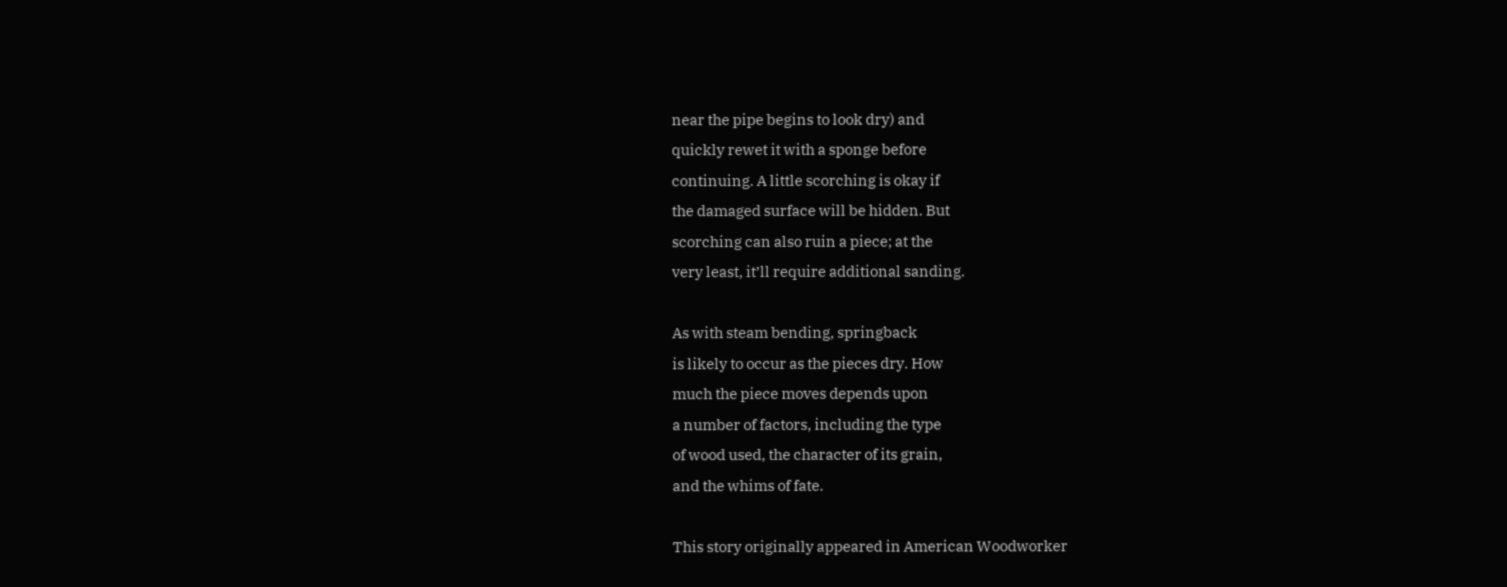near the pipe begins to look dry) and
quickly rewet it with a sponge before
continuing. A little scorching is okay if
the damaged surface will be hidden. But
scorching can also ruin a piece; at the
very least, it’ll require additional sanding.

As with steam bending, springback
is likely to occur as the pieces dry. How
much the piece moves depends upon
a number of factors, including the type
of wood used, the character of its grain,
and the whims of fate.

This story originally appeared in American Woodworker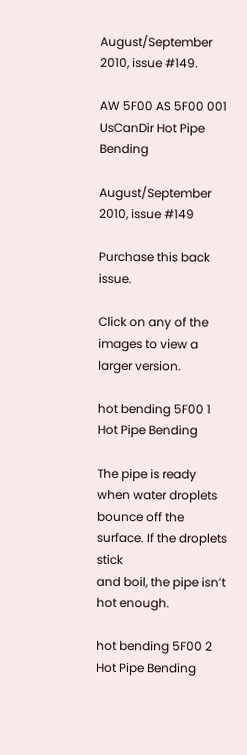August/September 2010, issue #149.

AW 5F00 AS 5F00 001 UsCanDir Hot Pipe Bending

August/September 2010, issue #149

Purchase this back issue.

Click on any of the images to view a larger version.

hot bending 5F00 1 Hot Pipe Bending

The pipe is ready when water droplets
bounce off the surface. If the droplets stick
and boil, the pipe isn’t hot enough.

hot bending 5F00 2 Hot Pipe Bending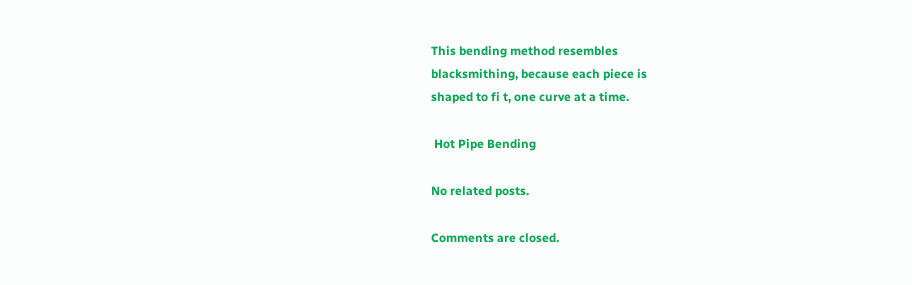This bending method resembles
blacksmithing, because each piece is
shaped to fi t, one curve at a time.

 Hot Pipe Bending

No related posts.

Comments are closed.